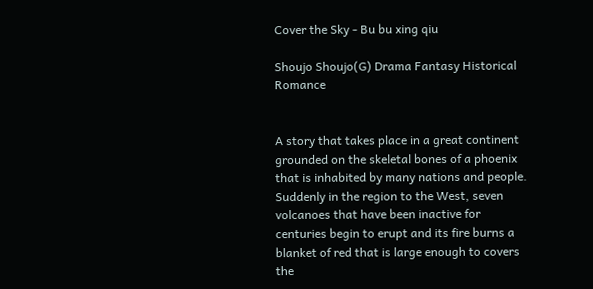Cover the Sky - Bu bu xing qiu

Shoujo Shoujo(G) Drama Fantasy Historical Romance


A story that takes place in a great continent grounded on the skeletal bones of a phoenix that is inhabited by many nations and people. Suddenly in the region to the West, seven volcanoes that have been inactive for centuries begin to erupt and its fire burns a blanket of red that is large enough to covers the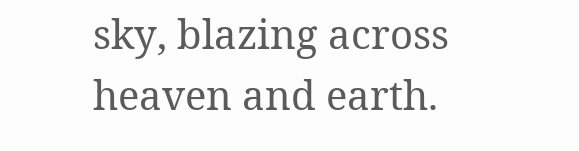sky, blazing across heaven and earth.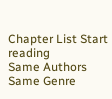Chapter List Start reading
Same Authors
Same Genre